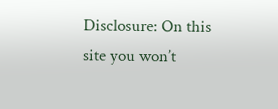Disclosure: On this site you won’t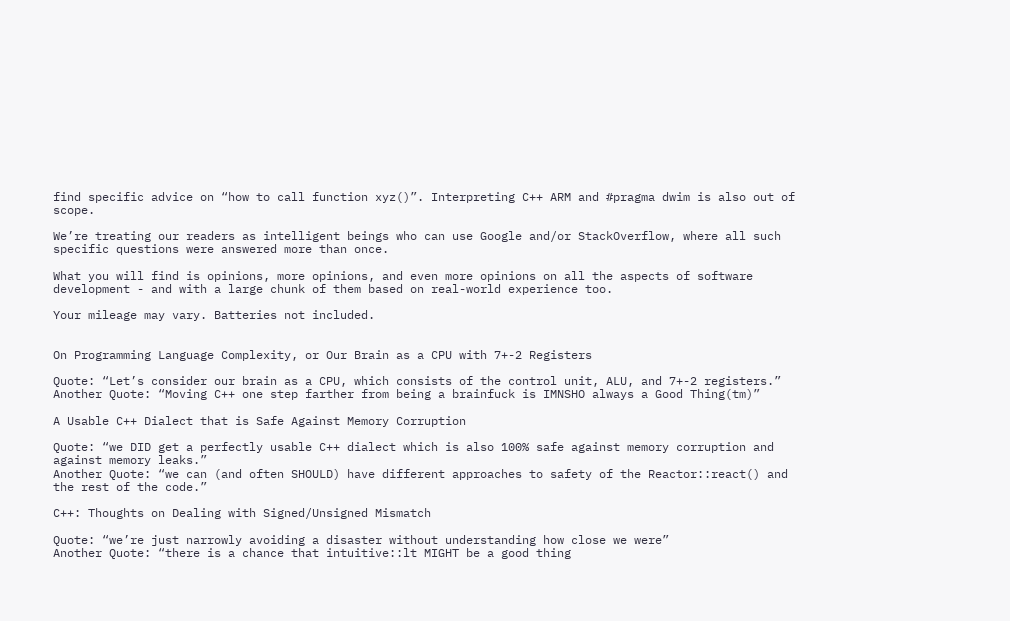find specific advice on “how to call function xyz()”. Interpreting C++ ARM and #pragma dwim is also out of scope.

We’re treating our readers as intelligent beings who can use Google and/or StackOverflow, where all such specific questions were answered more than once.

What you will find is opinions, more opinions, and even more opinions on all the aspects of software development - and with a large chunk of them based on real-world experience too.

Your mileage may vary. Batteries not included.


On Programming Language Complexity, or Our Brain as a CPU with 7+-2 Registers

Quote: “Let’s consider our brain as a CPU, which consists of the control unit, ALU, and 7+-2 registers.”
Another Quote: “Moving C++ one step farther from being a brainfuck is IMNSHO always a Good Thing(tm)”

A Usable C++ Dialect that is Safe Against Memory Corruption

Quote: “we DID get a perfectly usable C++ dialect which is also 100% safe against memory corruption and against memory leaks.”
Another Quote: “we can (and often SHOULD) have different approaches to safety of the Reactor::react() and the rest of the code.”

C++: Thoughts on Dealing with Signed/Unsigned Mismatch

Quote: “we’re just narrowly avoiding a disaster without understanding how close we were”
Another Quote: “there is a chance that intuitive::lt MIGHT be a good thing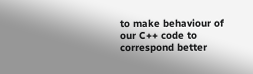to make behaviour of our C++ code to correspond better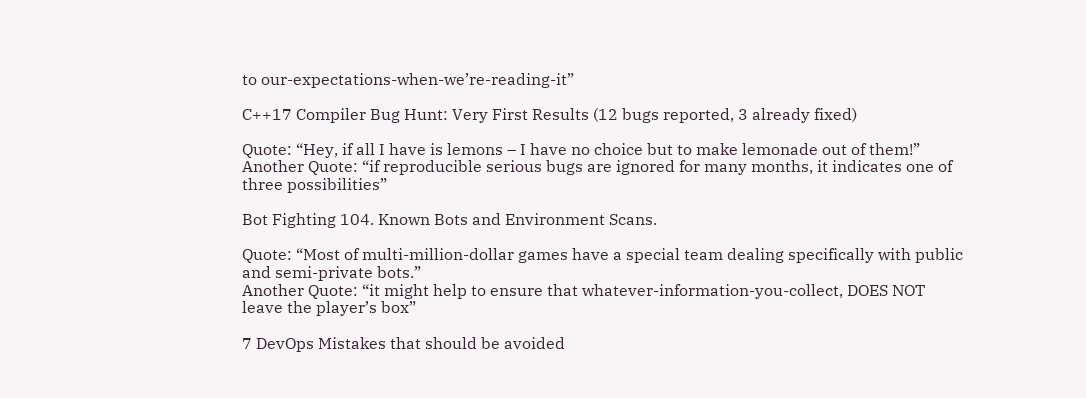to our-expectations-when-we’re-reading-it”

C++17 Compiler Bug Hunt: Very First Results (12 bugs reported, 3 already fixed)

Quote: “Hey, if all I have is lemons – I have no choice but to make lemonade out of them!”
Another Quote: “if reproducible serious bugs are ignored for many months, it indicates one of three possibilities”

Bot Fighting 104. Known Bots and Environment Scans.

Quote: “Most of multi-million-dollar games have a special team dealing specifically with public and semi-private bots.”
Another Quote: “it might help to ensure that whatever-information-you-collect, DOES NOT leave the player’s box”

7 DevOps Mistakes that should be avoided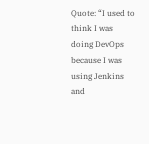Quote: “I used to think I was doing DevOps because I was using Jenkins and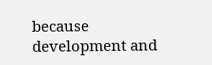because development and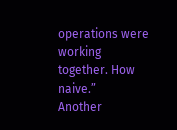operations were working together. How naive.”
Another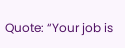Quote: “Your job is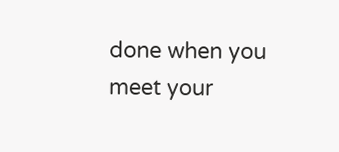done when you meet your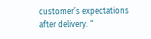customer’s expectations after delivery. “